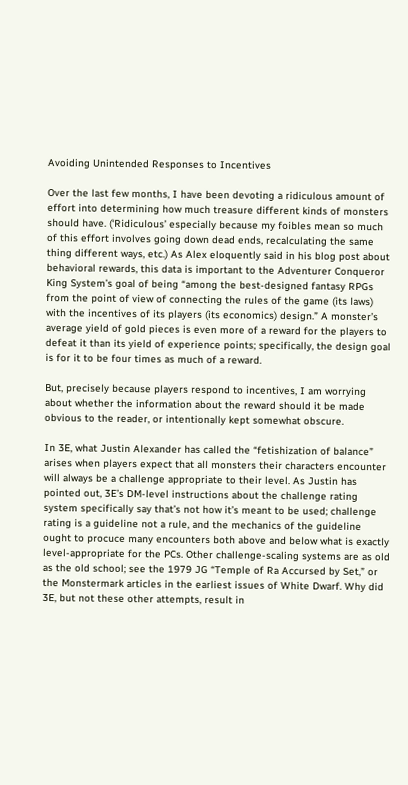Avoiding Unintended Responses to Incentives

Over the last few months, I have been devoting a ridiculous amount of effort into determining how much treasure different kinds of monsters should have. (‘Ridiculous’ especially because my foibles mean so much of this effort involves going down dead ends, recalculating the same thing different ways, etc.) As Alex eloquently said in his blog post about behavioral rewards, this data is important to the Adventurer Conqueror King System’s goal of being “among the best-designed fantasy RPGs from the point of view of connecting the rules of the game (its laws) with the incentives of its players (its economics) design.” A monster’s average yield of gold pieces is even more of a reward for the players to defeat it than its yield of experience points; specifically, the design goal is for it to be four times as much of a reward.

But, precisely because players respond to incentives, I am worrying about whether the information about the reward should it be made obvious to the reader, or intentionally kept somewhat obscure.

In 3E, what Justin Alexander has called the “fetishization of balance” arises when players expect that all monsters their characters encounter will always be a challenge appropriate to their level. As Justin has pointed out, 3E’s DM-level instructions about the challenge rating system specifically say that’s not how it’s meant to be used; challenge rating is a guideline not a rule, and the mechanics of the guideline ought to procuce many encounters both above and below what is exactly level-appropriate for the PCs. Other challenge-scaling systems are as old as the old school; see the 1979 JG “Temple of Ra Accursed by Set,” or the Monstermark articles in the earliest issues of White Dwarf. Why did 3E, but not these other attempts, result in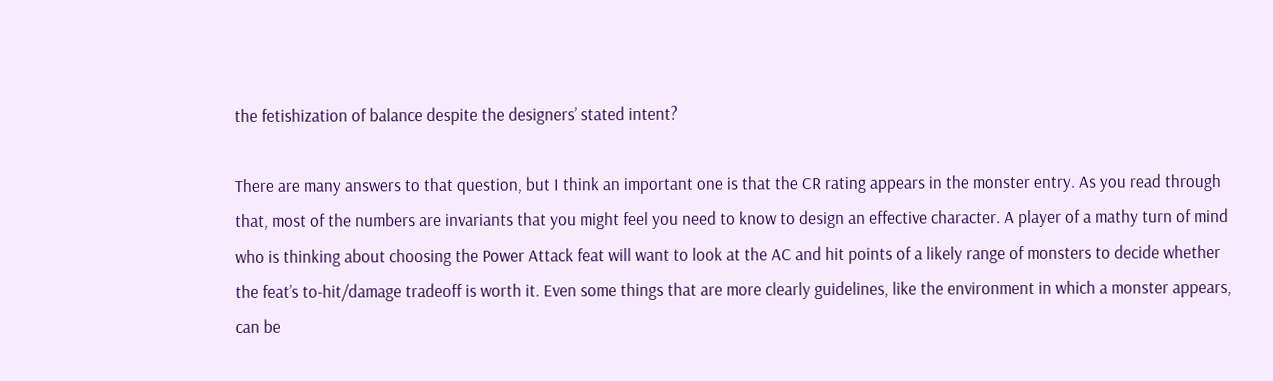the fetishization of balance despite the designers’ stated intent?

There are many answers to that question, but I think an important one is that the CR rating appears in the monster entry. As you read through that, most of the numbers are invariants that you might feel you need to know to design an effective character. A player of a mathy turn of mind who is thinking about choosing the Power Attack feat will want to look at the AC and hit points of a likely range of monsters to decide whether the feat’s to-hit/damage tradeoff is worth it. Even some things that are more clearly guidelines, like the environment in which a monster appears, can be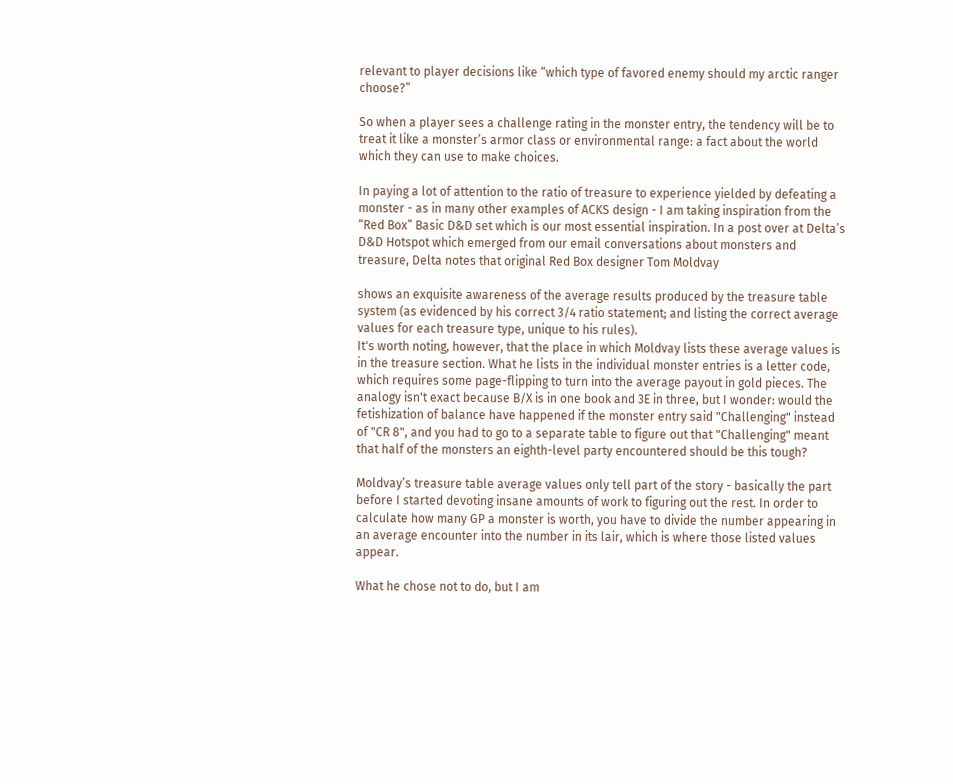relevant to player decisions like “which type of favored enemy should my arctic ranger choose?”

So when a player sees a challenge rating in the monster entry, the tendency will be to treat it like a monster’s armor class or environmental range: a fact about the world which they can use to make choices.

In paying a lot of attention to the ratio of treasure to experience yielded by defeating a monster - as in many other examples of ACKS design - I am taking inspiration from the “Red Box” Basic D&D set which is our most essential inspiration. In a post over at Delta’s D&D Hotspot which emerged from our email conversations about monsters and treasure, Delta notes that original Red Box designer Tom Moldvay

shows an exquisite awareness of the average results produced by the treasure table system (as evidenced by his correct 3/4 ratio statement; and listing the correct average values for each treasure type, unique to his rules).
It's worth noting, however, that the place in which Moldvay lists these average values is in the treasure section. What he lists in the individual monster entries is a letter code, which requires some page-flipping to turn into the average payout in gold pieces. The analogy isn't exact because B/X is in one book and 3E in three, but I wonder: would the fetishization of balance have happened if the monster entry said "Challenging" instead of "CR 8", and you had to go to a separate table to figure out that "Challenging" meant that half of the monsters an eighth-level party encountered should be this tough?

Moldvay’s treasure table average values only tell part of the story - basically the part before I started devoting insane amounts of work to figuring out the rest. In order to calculate how many GP a monster is worth, you have to divide the number appearing in an average encounter into the number in its lair, which is where those listed values appear.

What he chose not to do, but I am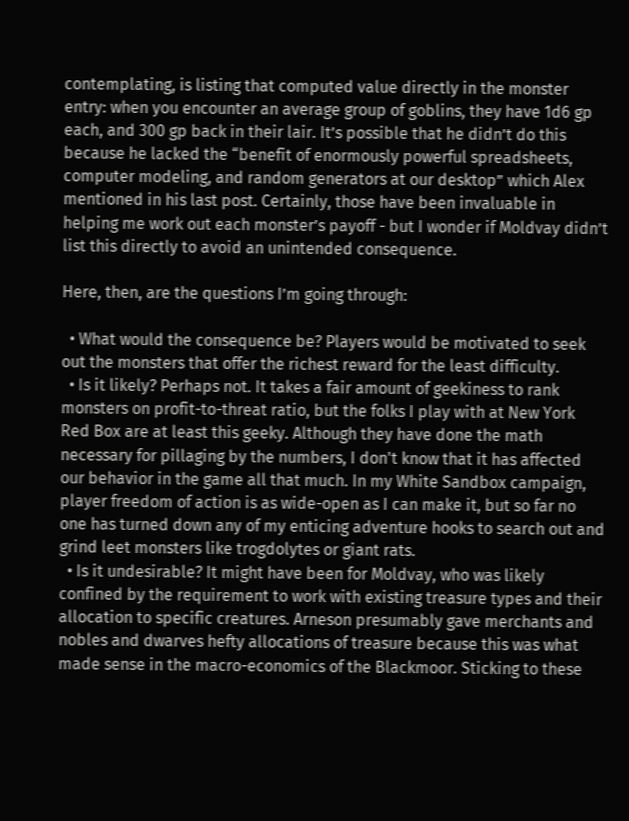contemplating, is listing that computed value directly in the monster entry: when you encounter an average group of goblins, they have 1d6 gp each, and 300 gp back in their lair. It’s possible that he didn’t do this because he lacked the “benefit of enormously powerful spreadsheets, computer modeling, and random generators at our desktop” which Alex mentioned in his last post. Certainly, those have been invaluable in helping me work out each monster’s payoff - but I wonder if Moldvay didn’t list this directly to avoid an unintended consequence.

Here, then, are the questions I’m going through:

  • What would the consequence be? Players would be motivated to seek out the monsters that offer the richest reward for the least difficulty.
  • Is it likely? Perhaps not. It takes a fair amount of geekiness to rank monsters on profit-to-threat ratio, but the folks I play with at New York Red Box are at least this geeky. Although they have done the math necessary for pillaging by the numbers, I don't know that it has affected our behavior in the game all that much. In my White Sandbox campaign, player freedom of action is as wide-open as I can make it, but so far no one has turned down any of my enticing adventure hooks to search out and grind leet monsters like trogdolytes or giant rats.
  • Is it undesirable? It might have been for Moldvay, who was likely confined by the requirement to work with existing treasure types and their allocation to specific creatures. Arneson presumably gave merchants and nobles and dwarves hefty allocations of treasure because this was what made sense in the macro-economics of the Blackmoor. Sticking to these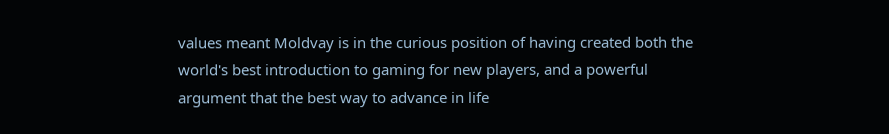values meant Moldvay is in the curious position of having created both the world's best introduction to gaming for new players, and a powerful argument that the best way to advance in life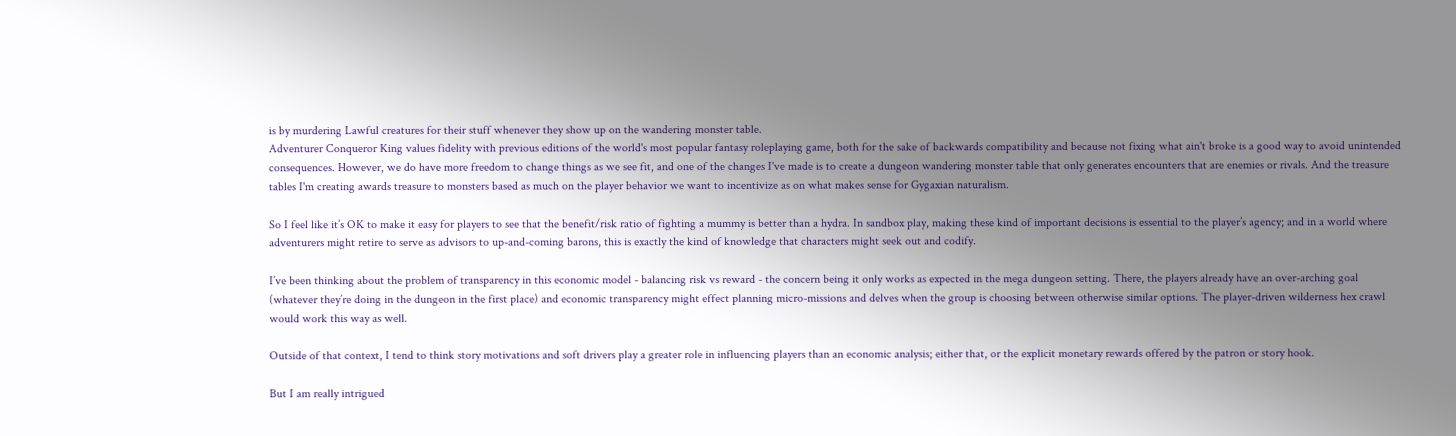is by murdering Lawful creatures for their stuff whenever they show up on the wandering monster table.
Adventurer Conqueror King values fidelity with previous editions of the world's most popular fantasy roleplaying game, both for the sake of backwards compatibility and because not fixing what ain't broke is a good way to avoid unintended consequences. However, we do have more freedom to change things as we see fit, and one of the changes I've made is to create a dungeon wandering monster table that only generates encounters that are enemies or rivals. And the treasure tables I'm creating awards treasure to monsters based as much on the player behavior we want to incentivize as on what makes sense for Gygaxian naturalism.

So I feel like it’s OK to make it easy for players to see that the benefit/risk ratio of fighting a mummy is better than a hydra. In sandbox play, making these kind of important decisions is essential to the player’s agency; and in a world where adventurers might retire to serve as advisors to up-and-coming barons, this is exactly the kind of knowledge that characters might seek out and codify.

I’ve been thinking about the problem of transparency in this economic model - balancing risk vs reward - the concern being it only works as expected in the mega dungeon setting. There, the players already have an over-arching goal (whatever they’re doing in the dungeon in the first place) and economic transparency might effect planning micro-missions and delves when the group is choosing between otherwise similar options. The player-driven wilderness hex crawl would work this way as well.

Outside of that context, I tend to think story motivations and soft drivers play a greater role in influencing players than an economic analysis; either that, or the explicit monetary rewards offered by the patron or story hook.

But I am really intrigued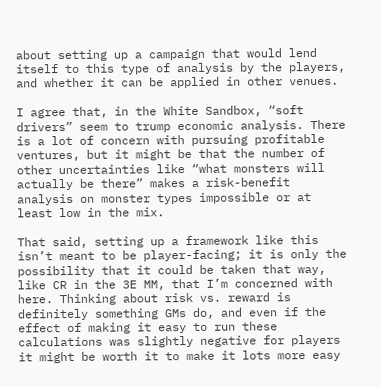about setting up a campaign that would lend itself to this type of analysis by the players, and whether it can be applied in other venues.

I agree that, in the White Sandbox, “soft drivers” seem to trump economic analysis. There is a lot of concern with pursuing profitable ventures, but it might be that the number of other uncertainties like “what monsters will actually be there” makes a risk-benefit analysis on monster types impossible or at least low in the mix.

That said, setting up a framework like this isn’t meant to be player-facing; it is only the possibility that it could be taken that way, like CR in the 3E MM, that I’m concerned with here. Thinking about risk vs. reward is definitely something GMs do, and even if the effect of making it easy to run these calculations was slightly negative for players it might be worth it to make it lots more easy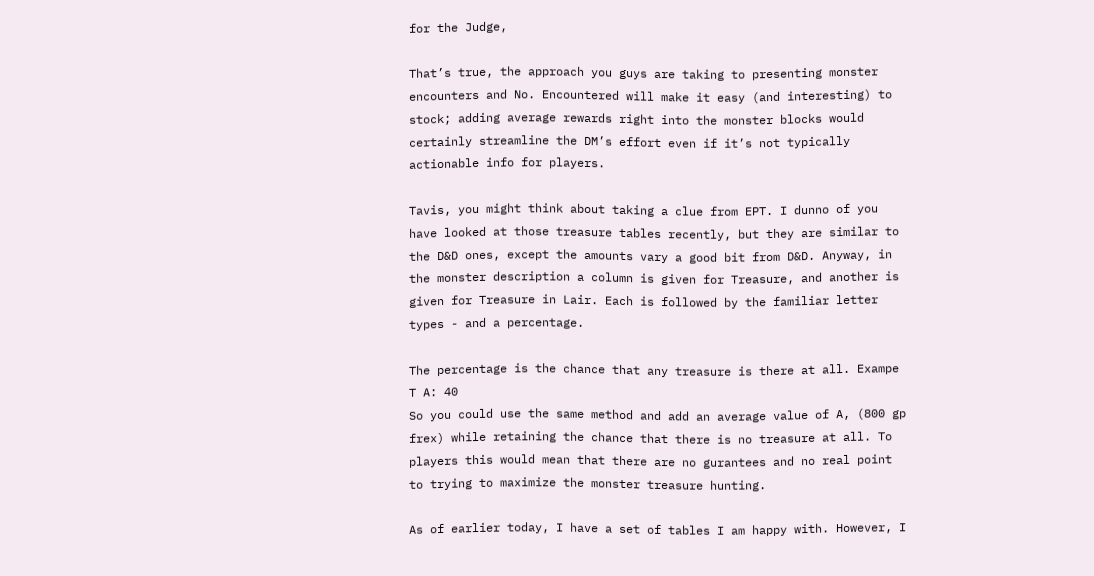for the Judge,

That’s true, the approach you guys are taking to presenting monster encounters and No. Encountered will make it easy (and interesting) to stock; adding average rewards right into the monster blocks would certainly streamline the DM’s effort even if it’s not typically actionable info for players.

Tavis, you might think about taking a clue from EPT. I dunno of you have looked at those treasure tables recently, but they are similar to the D&D ones, except the amounts vary a good bit from D&D. Anyway, in the monster description a column is given for Treasure, and another is given for Treasure in Lair. Each is followed by the familiar letter types - and a percentage.

The percentage is the chance that any treasure is there at all. Exampe T A: 40
So you could use the same method and add an average value of A, (800 gp frex) while retaining the chance that there is no treasure at all. To players this would mean that there are no gurantees and no real point to trying to maximize the monster treasure hunting.

As of earlier today, I have a set of tables I am happy with. However, I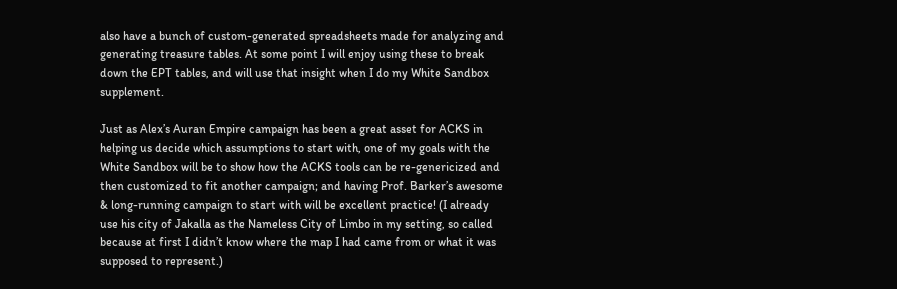also have a bunch of custom-generated spreadsheets made for analyzing and generating treasure tables. At some point I will enjoy using these to break down the EPT tables, and will use that insight when I do my White Sandbox supplement.

Just as Alex’s Auran Empire campaign has been a great asset for ACKS in helping us decide which assumptions to start with, one of my goals with the White Sandbox will be to show how the ACKS tools can be re-genericized and then customized to fit another campaign; and having Prof. Barker’s awesome & long-running campaign to start with will be excellent practice! (I already use his city of Jakalla as the Nameless City of Limbo in my setting, so called because at first I didn’t know where the map I had came from or what it was supposed to represent.)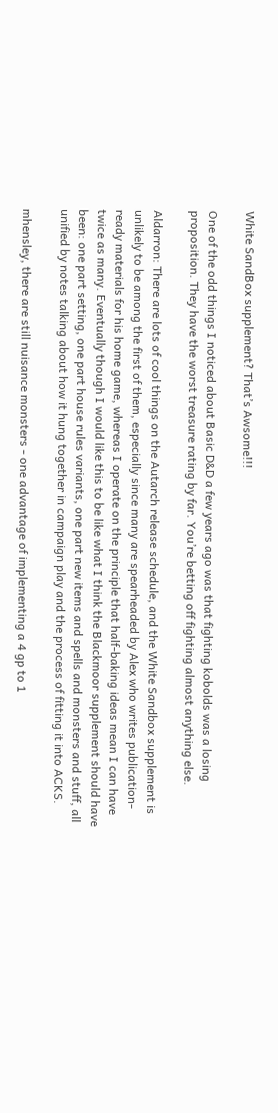White SandBox supplement? That’s Awsome!!!

One of the odd things I noticed about Basic D&D a few years ago was that fighting kobolds was a losing proposition. They have the worst treasure rating by far. You’re betting off fighting almost anything else.

Aldarron: There are lots of cool things on the Autarch release schedule, and the White Sandbox supplement is unlikely to be among the first of them, especially since many are spearheaded by Alex who writes publication-ready materials for his home game, whereas I operate on the principle that half-baking ideas mean I can have twice as many. Eventually though I would like this to be like what I think the Blackmoor supplement should have been: one part setting, one part house rules variants, one part new items and spells and monsters and stuff, all unified by notes talking about how it hung together in campaign play and the process of fitting it into ACKS.

mhensley, there are still nuisance monsters - one advantage of implementing a 4 gp to 1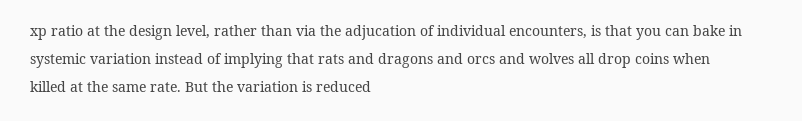xp ratio at the design level, rather than via the adjucation of individual encounters, is that you can bake in systemic variation instead of implying that rats and dragons and orcs and wolves all drop coins when killed at the same rate. But the variation is reduced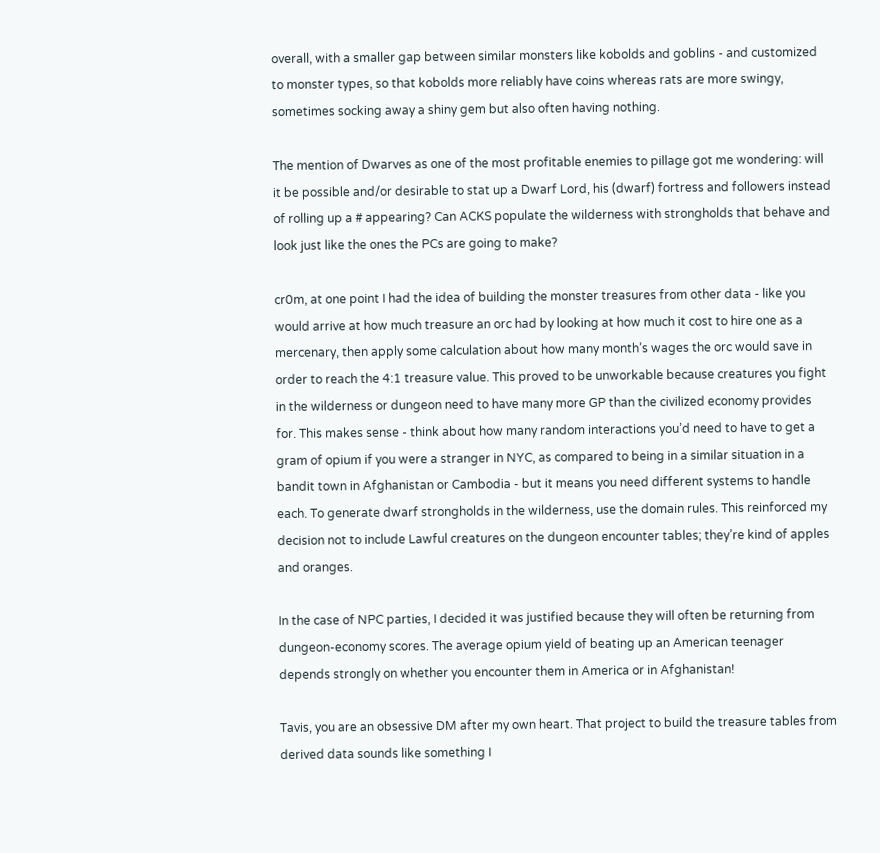overall, with a smaller gap between similar monsters like kobolds and goblins - and customized to monster types, so that kobolds more reliably have coins whereas rats are more swingy, sometimes socking away a shiny gem but also often having nothing.

The mention of Dwarves as one of the most profitable enemies to pillage got me wondering: will it be possible and/or desirable to stat up a Dwarf Lord, his (dwarf) fortress and followers instead of rolling up a # appearing? Can ACKS populate the wilderness with strongholds that behave and look just like the ones the PCs are going to make?

cr0m, at one point I had the idea of building the monster treasures from other data - like you would arrive at how much treasure an orc had by looking at how much it cost to hire one as a mercenary, then apply some calculation about how many month’s wages the orc would save in order to reach the 4:1 treasure value. This proved to be unworkable because creatures you fight in the wilderness or dungeon need to have many more GP than the civilized economy provides for. This makes sense - think about how many random interactions you’d need to have to get a gram of opium if you were a stranger in NYC, as compared to being in a similar situation in a bandit town in Afghanistan or Cambodia - but it means you need different systems to handle each. To generate dwarf strongholds in the wilderness, use the domain rules. This reinforced my decision not to include Lawful creatures on the dungeon encounter tables; they’re kind of apples and oranges.

In the case of NPC parties, I decided it was justified because they will often be returning from dungeon-economy scores. The average opium yield of beating up an American teenager depends strongly on whether you encounter them in America or in Afghanistan!

Tavis, you are an obsessive DM after my own heart. That project to build the treasure tables from derived data sounds like something I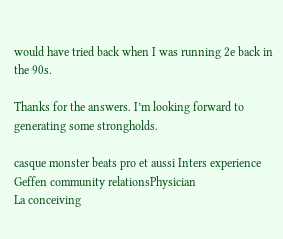would have tried back when I was running 2e back in the 90s.

Thanks for the answers. I’m looking forward to generating some strongholds.

casque monster beats pro et aussi Inters experience Geffen community relationsPhysician
La conceiving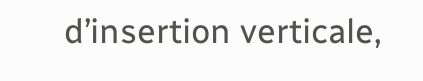d’insertion verticale,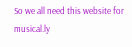So we all need this website for musical.ly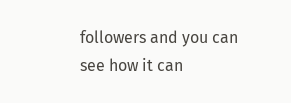followers and you can see how it can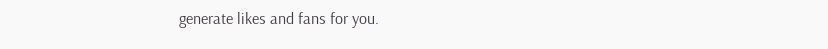generate likes and fans for you.